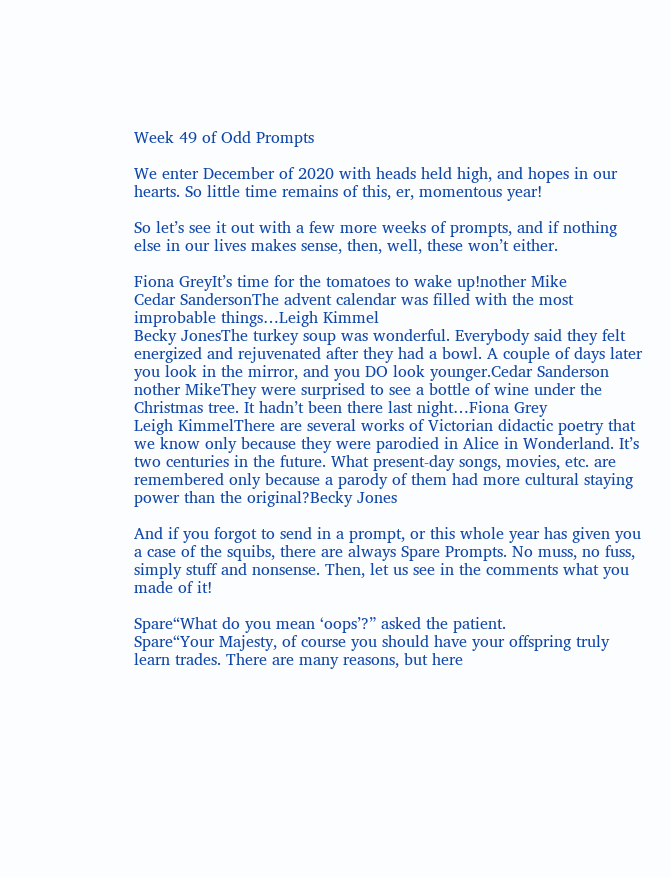Week 49 of Odd Prompts

We enter December of 2020 with heads held high, and hopes in our hearts. So little time remains of this, er, momentous year!

So let’s see it out with a few more weeks of prompts, and if nothing else in our lives makes sense, then, well, these won’t either.

Fiona GreyIt’s time for the tomatoes to wake up!nother Mike
Cedar SandersonThe advent calendar was filled with the most improbable things…Leigh Kimmel
Becky JonesThe turkey soup was wonderful. Everybody said they felt energized and rejuvenated after they had a bowl. A couple of days later you look in the mirror, and you DO look younger.Cedar Sanderson
nother MikeThey were surprised to see a bottle of wine under the Christmas tree. It hadn’t been there last night…Fiona Grey
Leigh KimmelThere are several works of Victorian didactic poetry that we know only because they were parodied in Alice in Wonderland. It’s two centuries in the future. What present-day songs, movies, etc. are remembered only because a parody of them had more cultural staying power than the original?Becky Jones

And if you forgot to send in a prompt, or this whole year has given you a case of the squibs, there are always Spare Prompts. No muss, no fuss, simply stuff and nonsense. Then, let us see in the comments what you made of it!

Spare“What do you mean ‘oops’?” asked the patient.
Spare“Your Majesty, of course you should have your offspring truly learn trades. There are many reasons, but here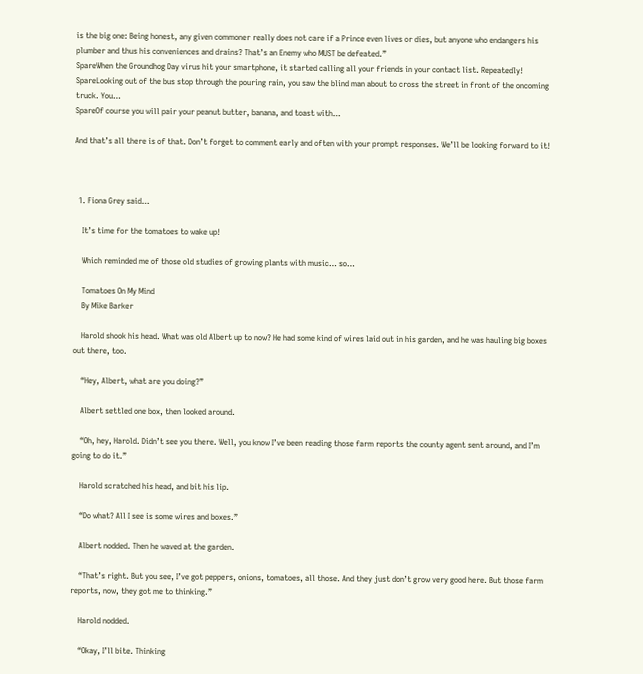is the big one: Being honest, any given commoner really does not care if a Prince even lives or dies, but anyone who endangers his plumber and thus his conveniences and drains? That’s an Enemy who MUST be defeated.”
SpareWhen the Groundhog Day virus hit your smartphone, it started calling all your friends in your contact list. Repeatedly!
SpareLooking out of the bus stop through the pouring rain, you saw the blind man about to cross the street in front of the oncoming truck. You…
SpareOf course you will pair your peanut butter, banana, and toast with…

And that’s all there is of that. Don’t forget to comment early and often with your prompt responses. We’ll be looking forward to it!



  1. Fiona Grey said…

    It’s time for the tomatoes to wake up!

    Which reminded me of those old studies of growing plants with music… so…

    Tomatoes On My Mind
    By Mike Barker

    Harold shook his head. What was old Albert up to now? He had some kind of wires laid out in his garden, and he was hauling big boxes out there, too.

    “Hey, Albert, what are you doing?”

    Albert settled one box, then looked around.

    “Oh, hey, Harold. Didn’t see you there. Well, you know I’ve been reading those farm reports the county agent sent around, and I’m going to do it.”

    Harold scratched his head, and bit his lip.

    “Do what? All I see is some wires and boxes.”

    Albert nodded. Then he waved at the garden.

    “That’s right. But you see, I’ve got peppers, onions, tomatoes, all those. And they just don’t grow very good here. But those farm reports, now, they got me to thinking.”

    Harold nodded.

    “Okay, I’ll bite. Thinking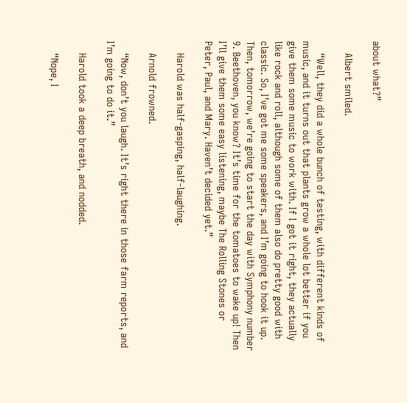about what?”

    Albert smiled.

    “Well, they did a whole bunch of testing, with different kinds of music, and it turns out that plants grow a whole lot better if you give them some music to work with. If I got it right, they actually like rock and roll, although some of them also do pretty good with classic. So, I’ve got me some speakers, and I’m going to hook it up. Then, tomorrow, we’re going to start the day with Symphony number 9. Beethoven, you know? It’s time for the tomatoes to wake up! Then I’ll give them some easy listening, maybe The Rolling Stones or Peter, Paul, and Mary. Haven’t decided yet.”

    Harold was half-gasping, half-laughing.

    Arnold frowned.

    “Now, don’t you laugh. It’s right there in those farm reports, and I’m going to do it.”

    Harold took a deep breath, and nodded.

    “Nope, I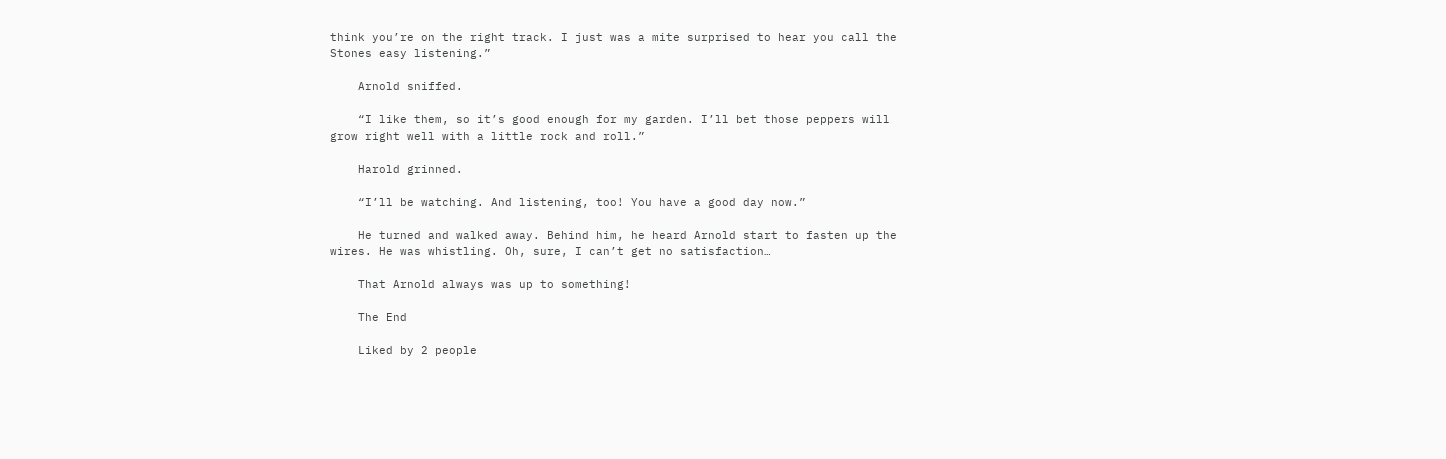think you’re on the right track. I just was a mite surprised to hear you call the Stones easy listening.”

    Arnold sniffed.

    “I like them, so it’s good enough for my garden. I’ll bet those peppers will grow right well with a little rock and roll.”

    Harold grinned.

    “I’ll be watching. And listening, too! You have a good day now.”

    He turned and walked away. Behind him, he heard Arnold start to fasten up the wires. He was whistling. Oh, sure, I can’t get no satisfaction…

    That Arnold always was up to something!

    The End

    Liked by 2 people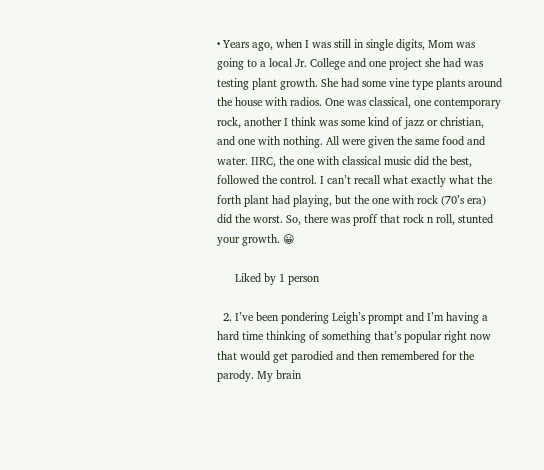• Years ago, when I was still in single digits, Mom was going to a local Jr. College and one project she had was testing plant growth. She had some vine type plants around the house with radios. One was classical, one contemporary rock, another I think was some kind of jazz or christian, and one with nothing. All were given the same food and water. IIRC, the one with classical music did the best, followed the control. I can’t recall what exactly what the forth plant had playing, but the one with rock (70’s era) did the worst. So, there was proff that rock n roll, stunted your growth. 😀

      Liked by 1 person

  2. I’ve been pondering Leigh’s prompt and I’m having a hard time thinking of something that’s popular right now that would get parodied and then remembered for the parody. My brain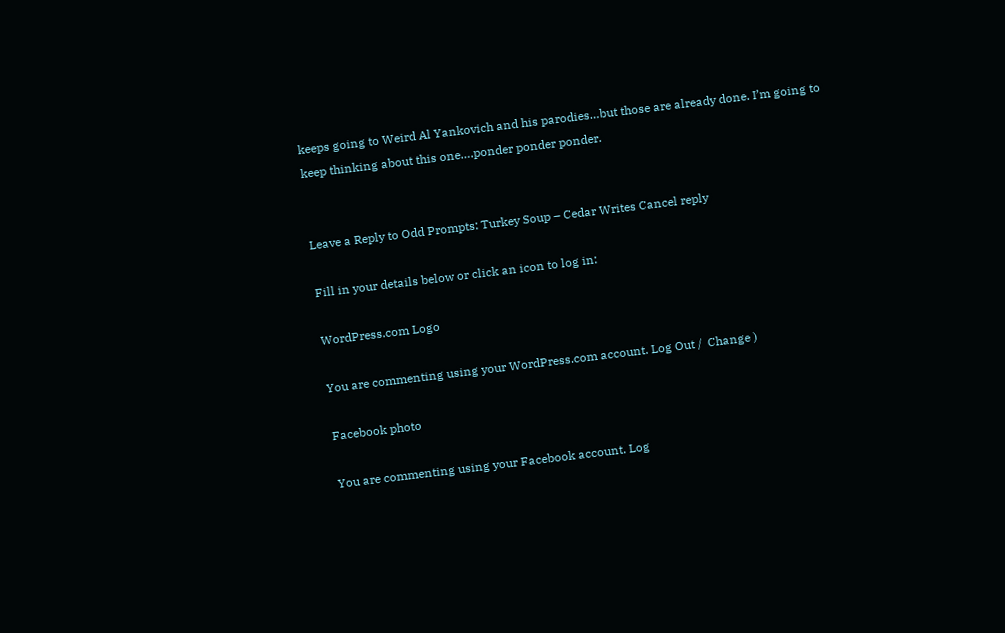keeps going to Weird Al Yankovich and his parodies…but those are already done. I’m going to keep thinking about this one….ponder ponder ponder.


Leave a Reply to Odd Prompts: Turkey Soup – Cedar Writes Cancel reply

Fill in your details below or click an icon to log in:

WordPress.com Logo

You are commenting using your WordPress.com account. Log Out /  Change )

Facebook photo

You are commenting using your Facebook account. Log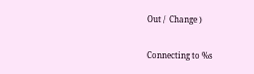Out /  Change )

Connecting to %s